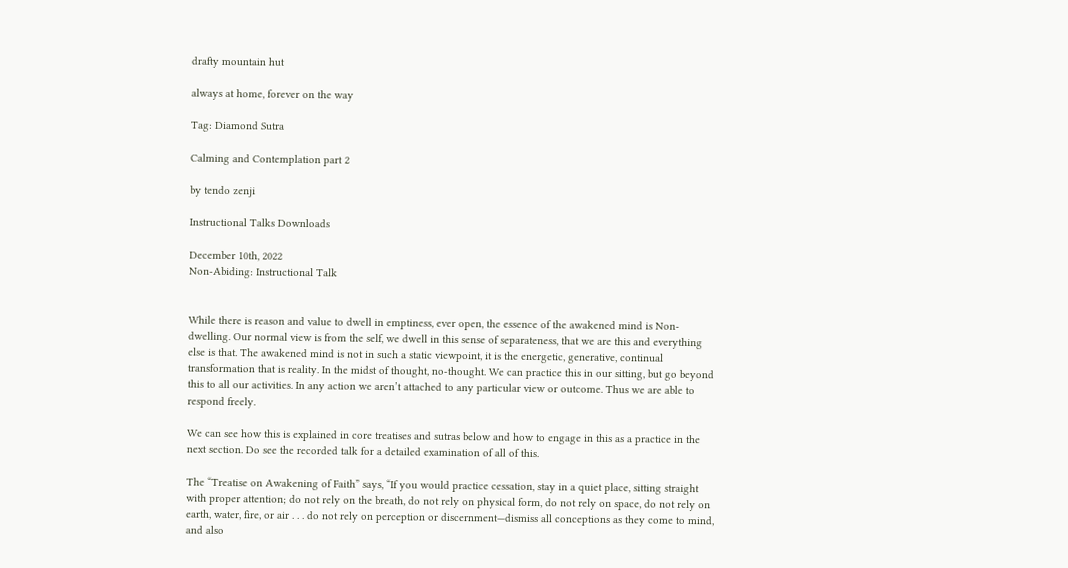drafty mountain hut

always at home, forever on the way

Tag: Diamond Sutra

Calming and Contemplation part 2

by tendo zenji

Instructional Talks Downloads

December 10th, 2022
Non-Abiding: Instructional Talk


While there is reason and value to dwell in emptiness, ever open, the essence of the awakened mind is Non-dwelling. Our normal view is from the self, we dwell in this sense of separateness, that we are this and everything else is that. The awakened mind is not in such a static viewpoint, it is the energetic, generative, continual transformation that is reality. In the midst of thought, no-thought. We can practice this in our sitting, but go beyond this to all our activities. In any action we aren’t attached to any particular view or outcome. Thus we are able to respond freely.

We can see how this is explained in core treatises and sutras below and how to engage in this as a practice in the next section. Do see the recorded talk for a detailed examination of all of this.

The “Treatise on Awakening of Faith” says, “If you would practice cessation, stay in a quiet place, sitting straight with proper attention; do not rely on the breath, do not rely on physical form, do not rely on space, do not rely on earth, water, fire, or air . . . do not rely on perception or discernment—dismiss all conceptions as they come to mind, and also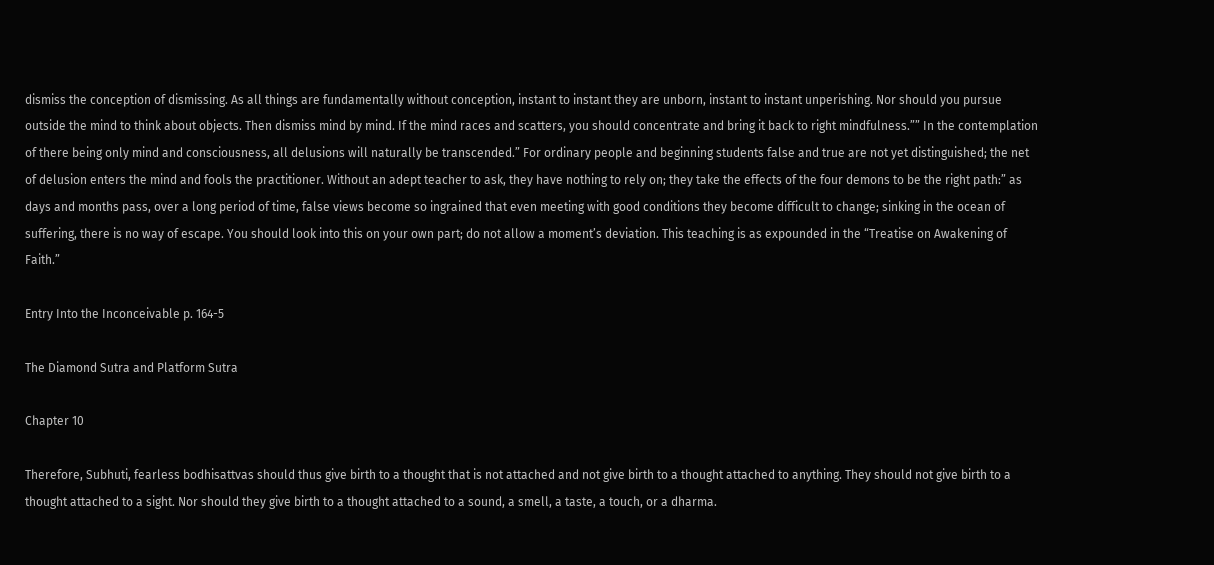dismiss the conception of dismissing. As all things are fundamentally without conception, instant to instant they are unborn, instant to instant unperishing. Nor should you pursue outside the mind to think about objects. Then dismiss mind by mind. If the mind races and scatters, you should concentrate and bring it back to right mindfulness.”” In the contemplation of there being only mind and consciousness, all delusions will naturally be transcended.” For ordinary people and beginning students false and true are not yet distinguished; the net of delusion enters the mind and fools the practitioner. Without an adept teacher to ask, they have nothing to rely on; they take the effects of the four demons to be the right path:” as days and months pass, over a long period of time, false views become so ingrained that even meeting with good conditions they become difficult to change; sinking in the ocean of suffering, there is no way of escape. You should look into this on your own part; do not allow a moment’s deviation. This teaching is as expounded in the “Treatise on Awakening of Faith.”

Entry Into the Inconceivable p. 164-5

The Diamond Sutra and Platform Sutra

Chapter 10

Therefore, Subhuti, fearless bodhisattvas should thus give birth to a thought that is not attached and not give birth to a thought attached to anything. They should not give birth to a thought attached to a sight. Nor should they give birth to a thought attached to a sound, a smell, a taste, a touch, or a dharma.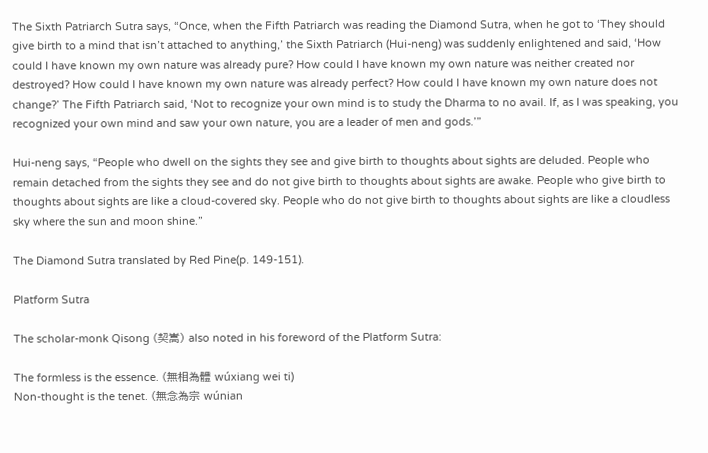The Sixth Patriarch Sutra says, “Once, when the Fifth Patriarch was reading the Diamond Sutra, when he got to ‘They should give birth to a mind that isn’t attached to anything,’ the Sixth Patriarch (Hui-neng) was suddenly enlightened and said, ‘How could I have known my own nature was already pure? How could I have known my own nature was neither created nor destroyed? How could I have known my own nature was already perfect? How could I have known my own nature does not change?’ The Fifth Patriarch said, ‘Not to recognize your own mind is to study the Dharma to no avail. If, as I was speaking, you recognized your own mind and saw your own nature, you are a leader of men and gods.’”

Hui-neng says, “People who dwell on the sights they see and give birth to thoughts about sights are deluded. People who remain detached from the sights they see and do not give birth to thoughts about sights are awake. People who give birth to thoughts about sights are like a cloud-covered sky. People who do not give birth to thoughts about sights are like a cloudless sky where the sun and moon shine.”

The Diamond Sutra translated by Red Pine(p. 149-151).

Platform Sutra

The scholar-monk Qisong (契嵩) also noted in his foreword of the Platform Sutra:

The formless is the essence. (無相為體 wúxiang wei ti)
Non-thought is the tenet. (無念為宗 wúnian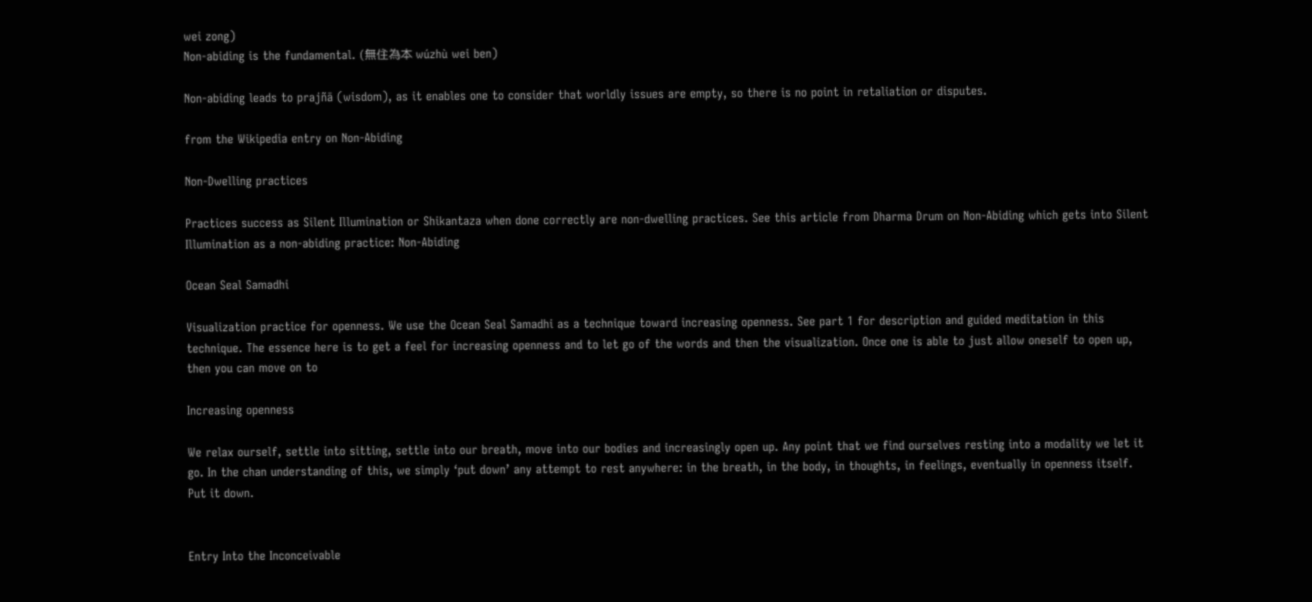wei zong)
Non-abiding is the fundamental. (無住為本 wúzhù wei ben)

Non-abiding leads to prajñā (wisdom), as it enables one to consider that worldly issues are empty, so there is no point in retaliation or disputes.

from the Wikipedia entry on Non-Abiding

Non-Dwelling practices

Practices success as Silent Illumination or Shikantaza when done correctly are non-dwelling practices. See this article from Dharma Drum on Non-Abiding which gets into Silent Illumination as a non-abiding practice: Non-Abiding

Ocean Seal Samadhi

Visualization practice for openness. We use the Ocean Seal Samadhi as a technique toward increasing openness. See part 1 for description and guided meditation in this technique. The essence here is to get a feel for increasing openness and to let go of the words and then the visualization. Once one is able to just allow oneself to open up, then you can move on to

Increasing openness

We relax ourself, settle into sitting, settle into our breath, move into our bodies and increasingly open up. Any point that we find ourselves resting into a modality we let it go. In the chan understanding of this, we simply ‘put down’ any attempt to rest anywhere: in the breath, in the body, in thoughts, in feelings, eventually in openness itself. Put it down.


Entry Into the Inconceivable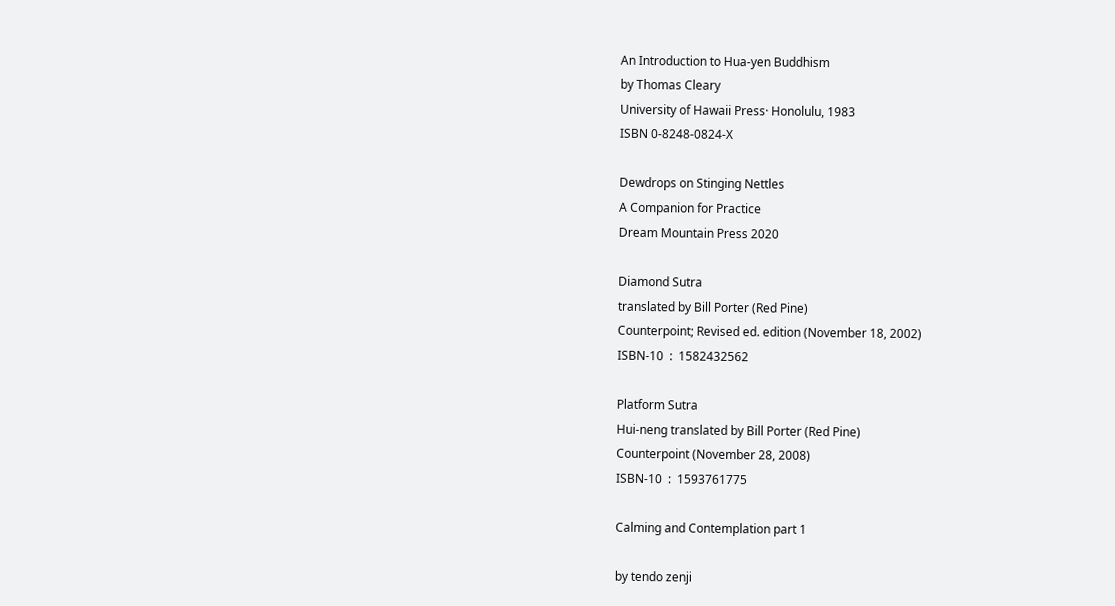An Introduction to Hua-yen Buddhism
by Thomas Cleary
University of Hawaii Press· Honolulu, 1983
ISBN 0-8248-0824-X

Dewdrops on Stinging Nettles
A Companion for Practice
Dream Mountain Press 2020

Diamond Sutra
translated by Bill Porter (Red Pine)
Counterpoint; Revised ed. edition (November 18, 2002)
ISBN-10  :  1582432562

Platform Sutra
Hui-neng translated by Bill Porter (Red Pine)
Counterpoint (November 28, 2008)
ISBN-10  :  1593761775

Calming and Contemplation part 1

by tendo zenji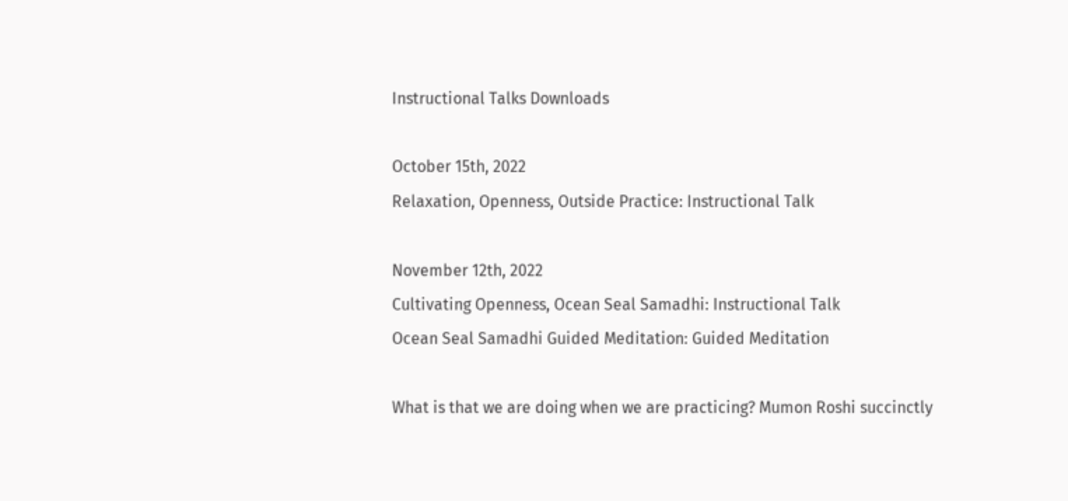Instructional Talks Downloads

October 15th, 2022
Relaxation, Openness, Outside Practice: Instructional Talk

November 12th, 2022
Cultivating Openness, Ocean Seal Samadhi: Instructional Talk
Ocean Seal Samadhi Guided Meditation: Guided Meditation

What is that we are doing when we are practicing? Mumon Roshi succinctly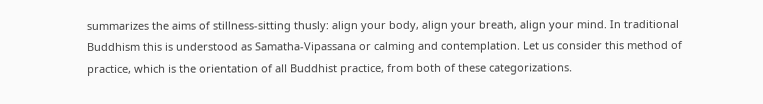summarizes the aims of stillness-sitting thusly: align your body, align your breath, align your mind. In traditional Buddhism this is understood as Samatha-Vipassana or calming and contemplation. Let us consider this method of practice, which is the orientation of all Buddhist practice, from both of these categorizations.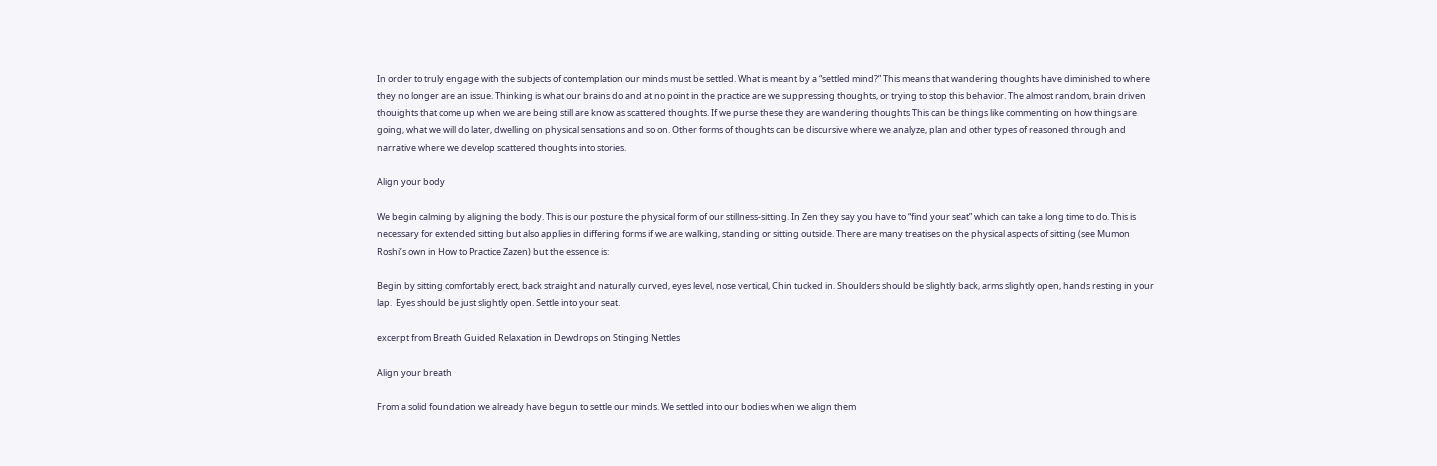In order to truly engage with the subjects of contemplation our minds must be settled. What is meant by a “settled mind?” This means that wandering thoughts have diminished to where they no longer are an issue. Thinking is what our brains do and at no point in the practice are we suppressing thoughts, or trying to stop this behavior. The almost random, brain driven thouights that come up when we are being still are know as scattered thoughts. If we purse these they are wandering thoughts This can be things like commenting on how things are going, what we will do later, dwelling on physical sensations and so on. Other forms of thoughts can be discursive where we analyze, plan and other types of reasoned through and narrative where we develop scattered thoughts into stories.

Align your body

We begin calming by aligning the body. This is our posture the physical form of our stillness-sitting. In Zen they say you have to “find your seat” which can take a long time to do. This is necessary for extended sitting but also applies in differing forms if we are walking, standing or sitting outside. There are many treatises on the physical aspects of sitting (see Mumon Roshi’s own in How to Practice Zazen) but the essence is:

Begin by sitting comfortably erect, back straight and naturally curved, eyes level, nose vertical, Chin tucked in. Shoulders should be slightly back, arms slightly open, hands resting in your lap.  Eyes should be just slightly open. Settle into your seat.

excerpt from Breath Guided Relaxation in Dewdrops on Stinging Nettles

Align your breath

From a solid foundation we already have begun to settle our minds. We settled into our bodies when we align them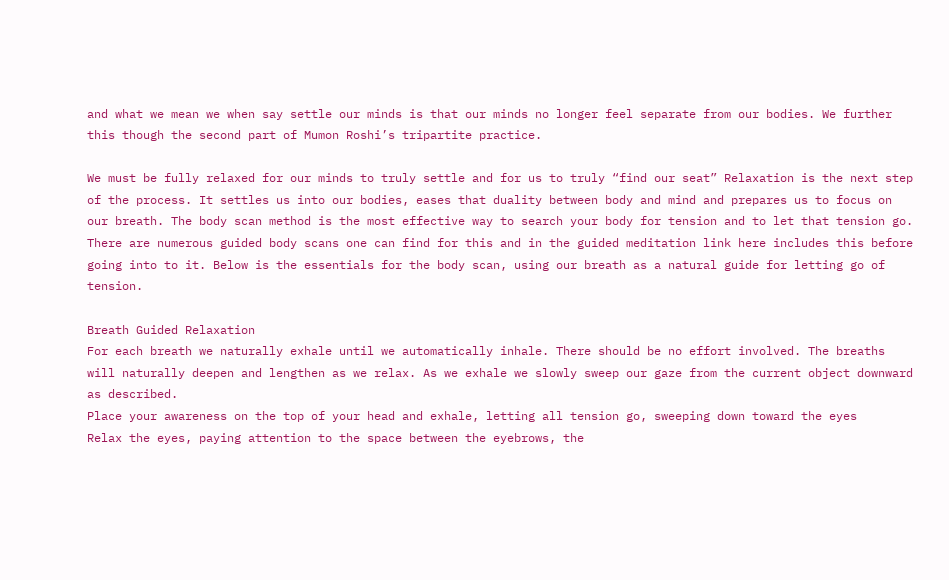and what we mean we when say settle our minds is that our minds no longer feel separate from our bodies. We further this though the second part of Mumon Roshi’s tripartite practice.

We must be fully relaxed for our minds to truly settle and for us to truly “find our seat” Relaxation is the next step of the process. It settles us into our bodies, eases that duality between body and mind and prepares us to focus on our breath. The body scan method is the most effective way to search your body for tension and to let that tension go. There are numerous guided body scans one can find for this and in the guided meditation link here includes this before going into to it. Below is the essentials for the body scan, using our breath as a natural guide for letting go of tension.

Breath Guided Relaxation
For each breath we naturally exhale until we automatically inhale. There should be no effort involved. The breaths will naturally deepen and lengthen as we relax. As we exhale we slowly sweep our gaze from the current object downward as described.
Place your awareness on the top of your head and exhale, letting all tension go, sweeping down toward the eyes
Relax the eyes, paying attention to the space between the eyebrows, the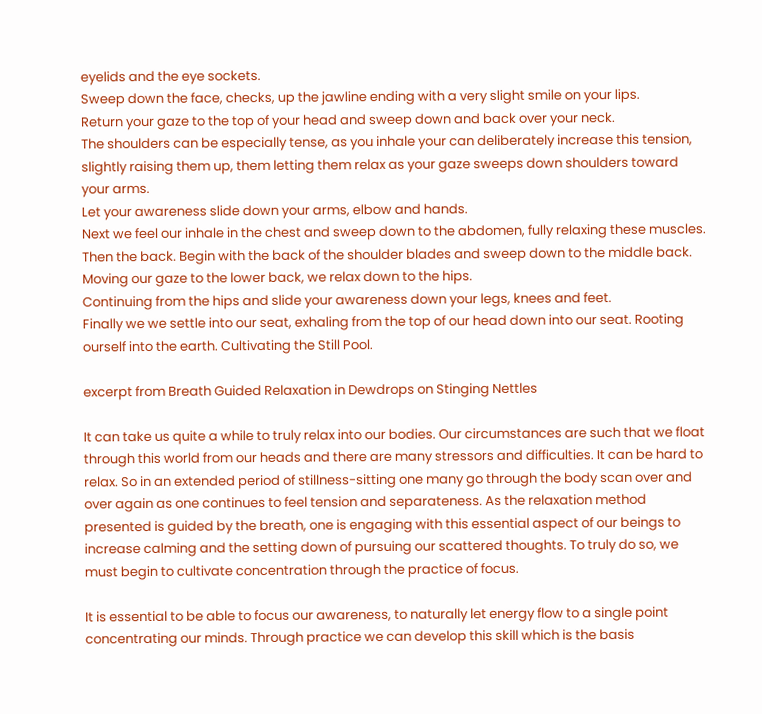eyelids and the eye sockets.
Sweep down the face, checks, up the jawline ending with a very slight smile on your lips.
Return your gaze to the top of your head and sweep down and back over your neck.
The shoulders can be especially tense, as you inhale your can deliberately increase this tension, slightly raising them up, them letting them relax as your gaze sweeps down shoulders toward your arms.
Let your awareness slide down your arms, elbow and hands.
Next we feel our inhale in the chest and sweep down to the abdomen, fully relaxing these muscles.
Then the back. Begin with the back of the shoulder blades and sweep down to the middle back.
Moving our gaze to the lower back, we relax down to the hips.
Continuing from the hips and slide your awareness down your legs, knees and feet.
Finally we we settle into our seat, exhaling from the top of our head down into our seat. Rooting ourself into the earth. Cultivating the Still Pool.

excerpt from Breath Guided Relaxation in Dewdrops on Stinging Nettles

It can take us quite a while to truly relax into our bodies. Our circumstances are such that we float through this world from our heads and there are many stressors and difficulties. It can be hard to relax. So in an extended period of stillness-sitting one many go through the body scan over and over again as one continues to feel tension and separateness. As the relaxation method presented is guided by the breath, one is engaging with this essential aspect of our beings to increase calming and the setting down of pursuing our scattered thoughts. To truly do so, we must begin to cultivate concentration through the practice of focus.

It is essential to be able to focus our awareness, to naturally let energy flow to a single point concentrating our minds. Through practice we can develop this skill which is the basis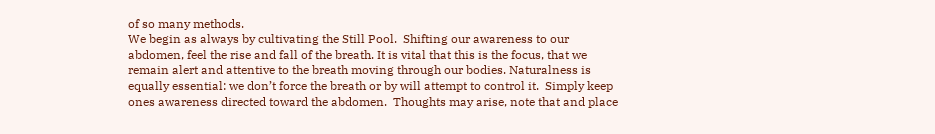of so many methods.
We begin as always by cultivating the Still Pool.  Shifting our awareness to our abdomen, feel the rise and fall of the breath. It is vital that this is the focus, that we remain alert and attentive to the breath moving through our bodies. Naturalness is equally essential: we don’t force the breath or by will attempt to control it.  Simply keep ones awareness directed toward the abdomen.  Thoughts may arise, note that and place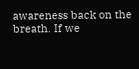awareness back on the breath. If we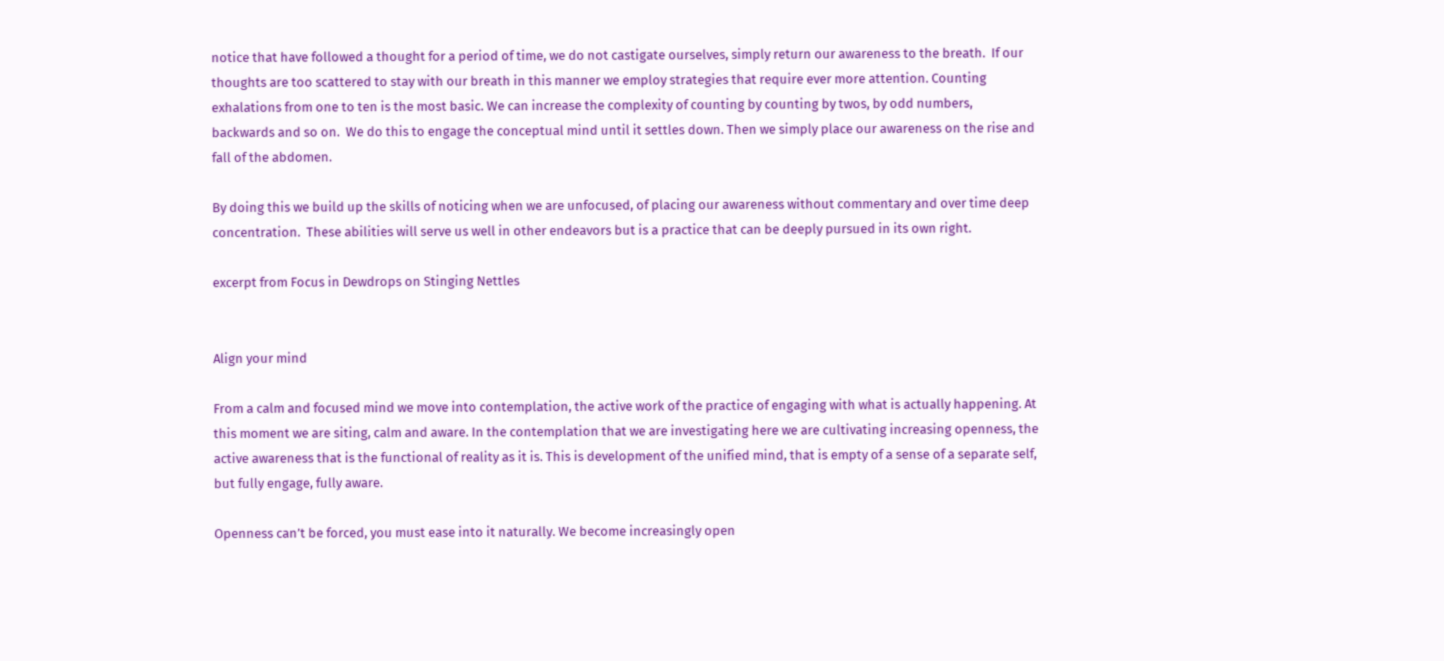notice that have followed a thought for a period of time, we do not castigate ourselves, simply return our awareness to the breath.  If our thoughts are too scattered to stay with our breath in this manner we employ strategies that require ever more attention. Counting exhalations from one to ten is the most basic. We can increase the complexity of counting by counting by twos, by odd numbers, backwards and so on.  We do this to engage the conceptual mind until it settles down. Then we simply place our awareness on the rise and fall of the abdomen.

By doing this we build up the skills of noticing when we are unfocused, of placing our awareness without commentary and over time deep concentration.  These abilities will serve us well in other endeavors but is a practice that can be deeply pursued in its own right.

excerpt from Focus in Dewdrops on Stinging Nettles


Align your mind

From a calm and focused mind we move into contemplation, the active work of the practice of engaging with what is actually happening. At this moment we are siting, calm and aware. In the contemplation that we are investigating here we are cultivating increasing openness, the active awareness that is the functional of reality as it is. This is development of the unified mind, that is empty of a sense of a separate self, but fully engage, fully aware.

Openness can’t be forced, you must ease into it naturally. We become increasingly open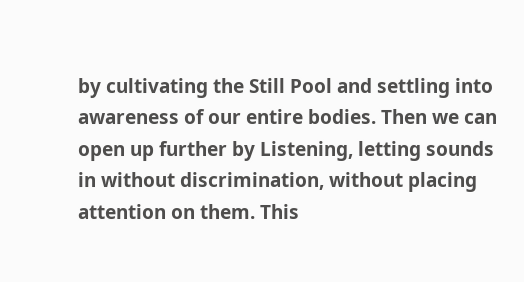by cultivating the Still Pool and settling into awareness of our entire bodies. Then we can open up further by Listening, letting sounds in without discrimination, without placing attention on them. This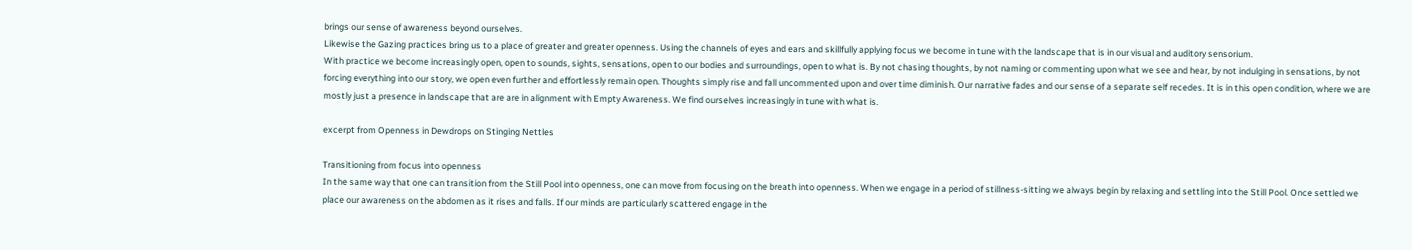brings our sense of awareness beyond ourselves.
Likewise the Gazing practices bring us to a place of greater and greater openness. Using the channels of eyes and ears and skillfully applying focus we become in tune with the landscape that is in our visual and auditory sensorium.
With practice we become increasingly open, open to sounds, sights, sensations, open to our bodies and surroundings, open to what is. By not chasing thoughts, by not naming or commenting upon what we see and hear, by not indulging in sensations, by not forcing everything into our story, we open even further and effortlessly remain open. Thoughts simply rise and fall uncommented upon and over time diminish. Our narrative fades and our sense of a separate self recedes. It is in this open condition, where we are mostly just a presence in landscape that are are in alignment with Empty Awareness. We find ourselves increasingly in tune with what is.

excerpt from Openness in Dewdrops on Stinging Nettles

Transitioning from focus into openness
In the same way that one can transition from the Still Pool into openness, one can move from focusing on the breath into openness. When we engage in a period of stillness-sitting we always begin by relaxing and settling into the Still Pool. Once settled we place our awareness on the abdomen as it rises and falls. If our minds are particularly scattered engage in the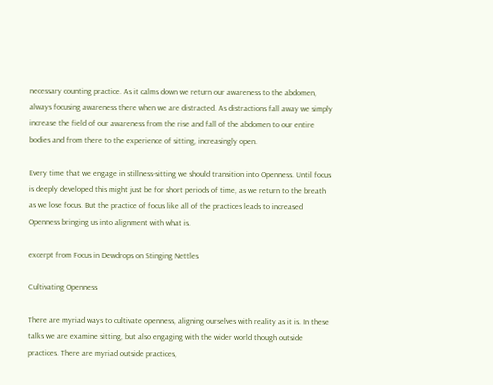necessary counting practice. As it calms down we return our awareness to the abdomen, always focusing awareness there when we are distracted. As distractions fall away we simply increase the field of our awareness from the rise and fall of the abdomen to our entire bodies and from there to the experience of sitting, increasingly open.

Every time that we engage in stillness-sitting we should transition into Openness. Until focus is deeply developed this might just be for short periods of time, as we return to the breath as we lose focus. But the practice of focus like all of the practices leads to increased Openness bringing us into alignment with what is.

excerpt from Focus in Dewdrops on Stinging Nettles

Cultivating Openness

There are myriad ways to cultivate openness, aligning ourselves with reality as it is. In these talks we are examine sitting, but also engaging with the wider world though outside practices. There are myriad outside practices,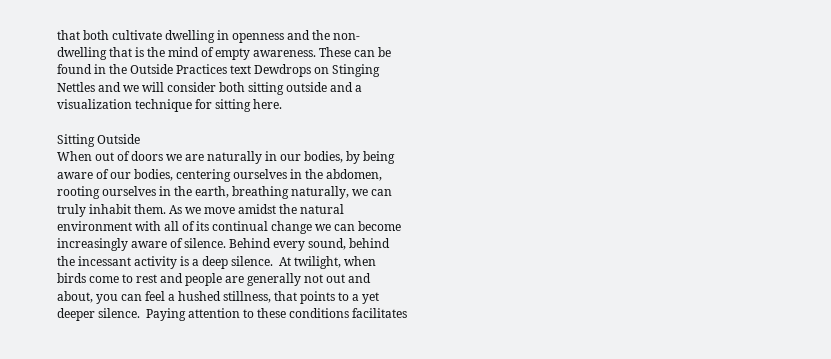that both cultivate dwelling in openness and the non-dwelling that is the mind of empty awareness. These can be found in the Outside Practices text Dewdrops on Stinging Nettles and we will consider both sitting outside and a visualization technique for sitting here.

Sitting Outside
When out of doors we are naturally in our bodies, by being aware of our bodies, centering ourselves in the abdomen, rooting ourselves in the earth, breathing naturally, we can truly inhabit them. As we move amidst the natural environment with all of its continual change we can become increasingly aware of silence. Behind every sound, behind the incessant activity is a deep silence.  At twilight, when birds come to rest and people are generally not out and about, you can feel a hushed stillness, that points to a yet deeper silence.  Paying attention to these conditions facilitates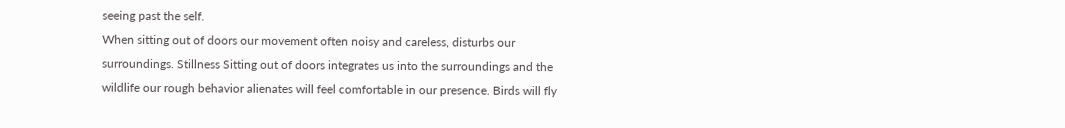seeing past the self.
When sitting out of doors our movement often noisy and careless, disturbs our surroundings. Stillness Sitting out of doors integrates us into the surroundings and the wildlife our rough behavior alienates will feel comfortable in our presence. Birds will fly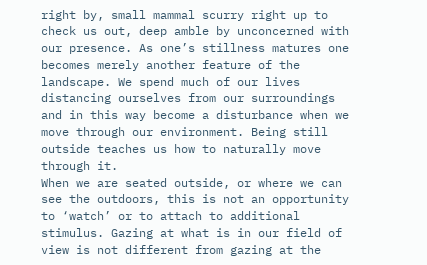right by, small mammal scurry right up to check us out, deep amble by unconcerned with our presence. As one’s stillness matures one becomes merely another feature of the landscape. We spend much of our lives distancing ourselves from our surroundings and in this way become a disturbance when we move through our environment. Being still outside teaches us how to naturally move through it.
When we are seated outside, or where we can see the outdoors, this is not an opportunity to ‘watch’ or to attach to additional stimulus. Gazing at what is in our field of view is not different from gazing at the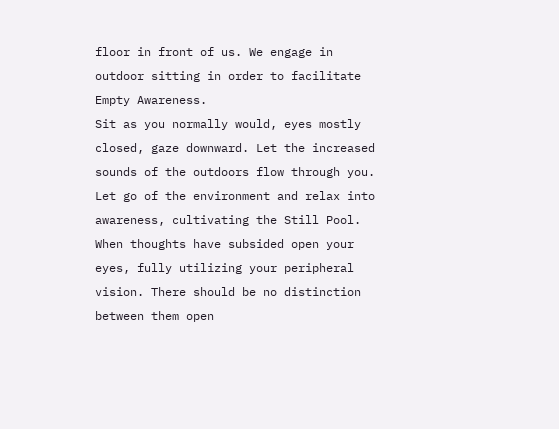floor in front of us. We engage in outdoor sitting in order to facilitate Empty Awareness.
Sit as you normally would, eyes mostly closed, gaze downward. Let the increased sounds of the outdoors flow through you. Let go of the environment and relax into awareness, cultivating the Still Pool. When thoughts have subsided open your eyes, fully utilizing your peripheral vision. There should be no distinction between them open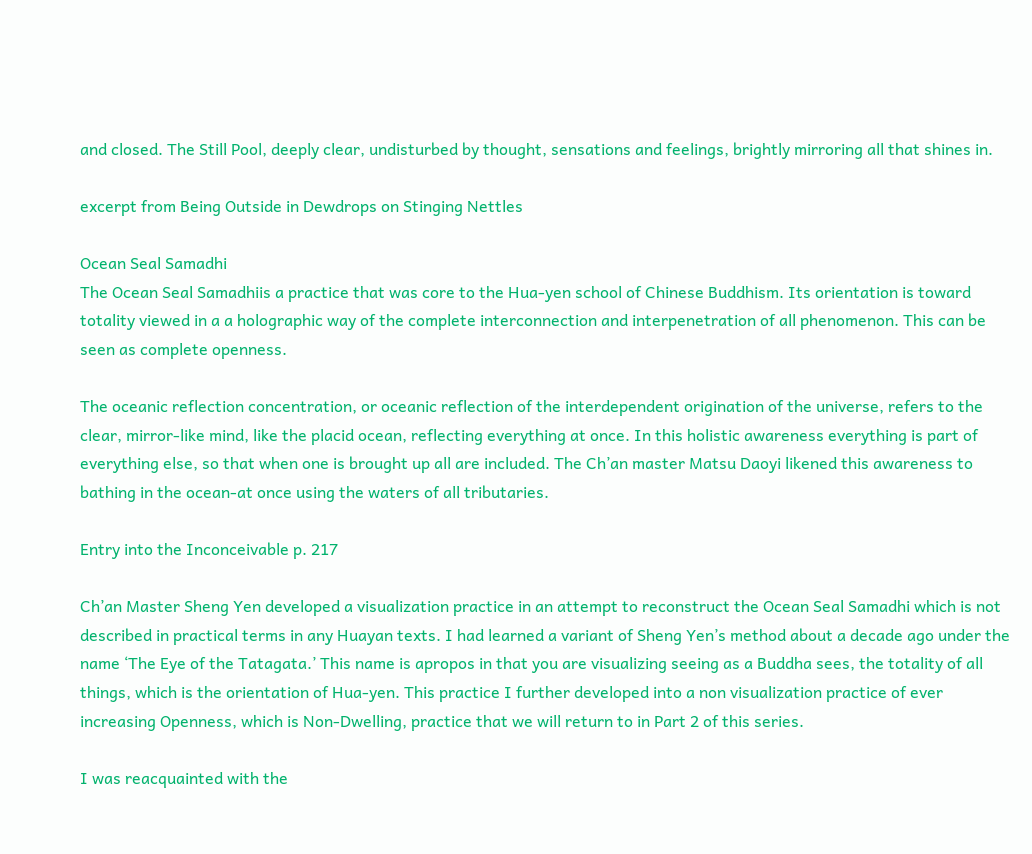and closed. The Still Pool, deeply clear, undisturbed by thought, sensations and feelings, brightly mirroring all that shines in.

excerpt from Being Outside in Dewdrops on Stinging Nettles

Ocean Seal Samadhi
The Ocean Seal Samadhiis a practice that was core to the Hua-yen school of Chinese Buddhism. Its orientation is toward totality viewed in a a holographic way of the complete interconnection and interpenetration of all phenomenon. This can be seen as complete openness.

The oceanic reflection concentration, or oceanic reflection of the interdependent origination of the universe, refers to the clear, mirror-like mind, like the placid ocean, reflecting everything at once. In this holistic awareness everything is part of everything else, so that when one is brought up all are included. The Ch’an master Matsu Daoyi likened this awareness to bathing in the ocean-at once using the waters of all tributaries.

Entry into the Inconceivable p. 217

Ch’an Master Sheng Yen developed a visualization practice in an attempt to reconstruct the Ocean Seal Samadhi which is not described in practical terms in any Huayan texts. I had learned a variant of Sheng Yen’s method about a decade ago under the name ‘The Eye of the Tatagata.’ This name is apropos in that you are visualizing seeing as a Buddha sees, the totality of all things, which is the orientation of Hua-yen. This practice I further developed into a non visualization practice of ever increasing Openness, which is Non-Dwelling, practice that we will return to in Part 2 of this series.

I was reacquainted with the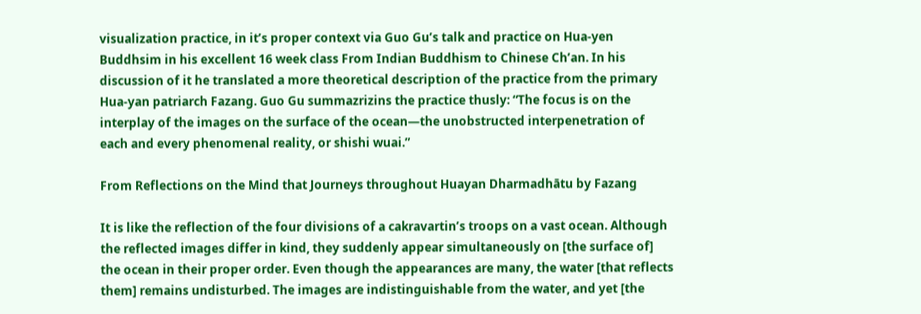visualization practice, in it’s proper context via Guo Gu’s talk and practice on Hua-yen Buddhsim in his excellent 16 week class From Indian Buddhism to Chinese Ch’an. In his discussion of it he translated a more theoretical description of the practice from the primary Hua-yan patriarch Fazang. Guo Gu summazrizins the practice thusly: “The focus is on the interplay of the images on the surface of the ocean—the unobstructed interpenetration of each and every phenomenal reality, or shishi wuai.”

From Reflections on the Mind that Journeys throughout Huayan Dharmadhātu by Fazang

It is like the reflection of the four divisions of a cakravartin’s troops on a vast ocean. Although the reflected images differ in kind, they suddenly appear simultaneously on [the surface of] the ocean in their proper order. Even though the appearances are many, the water [that reflects them] remains undisturbed. The images are indistinguishable from the water, and yet [the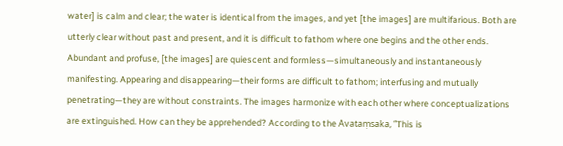water] is calm and clear; the water is identical from the images, and yet [the images] are multifarious. Both are utterly clear without past and present, and it is difficult to fathom where one begins and the other ends. Abundant and profuse, [the images] are quiescent and formless—simultaneously and instantaneously manifesting. Appearing and disappearing—their forms are difficult to fathom; interfusing and mutually penetrating—they are without constraints. The images harmonize with each other where conceptualizations are extinguished. How can they be apprehended? According to the Avataṃsaka, “This is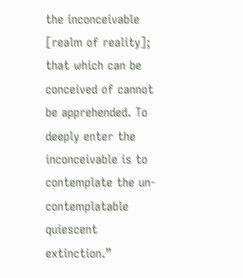the inconceivable [realm of reality]; that which can be conceived of cannot be apprehended. To deeply enter the inconceivable is to contemplate the un-contemplatable quiescent extinction.”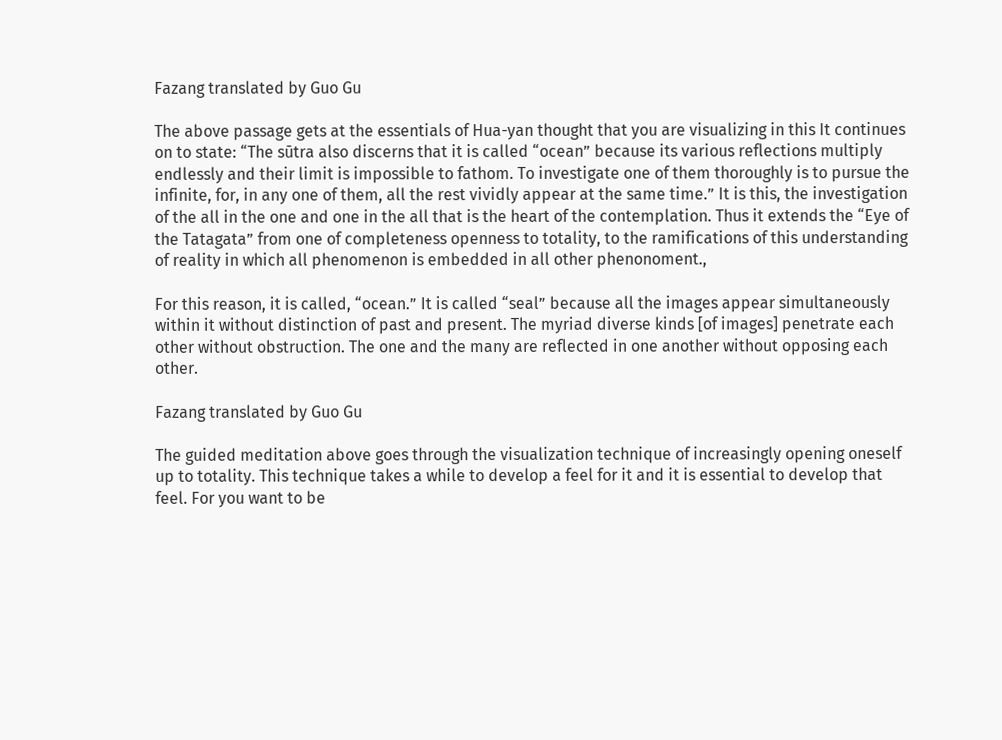Fazang translated by Guo Gu

The above passage gets at the essentials of Hua-yan thought that you are visualizing in this It continues on to state: “The sūtra also discerns that it is called “ocean” because its various reflections multiply endlessly and their limit is impossible to fathom. To investigate one of them thoroughly is to pursue the infinite, for, in any one of them, all the rest vividly appear at the same time.” It is this, the investigation of the all in the one and one in the all that is the heart of the contemplation. Thus it extends the “Eye of the Tatagata” from one of completeness openness to totality, to the ramifications of this understanding of reality in which all phenomenon is embedded in all other phenonoment.,

For this reason, it is called, “ocean.” It is called “seal” because all the images appear simultaneously within it without distinction of past and present. The myriad diverse kinds [of images] penetrate each other without obstruction. The one and the many are reflected in one another without opposing each other.

Fazang translated by Guo Gu

The guided meditation above goes through the visualization technique of increasingly opening oneself up to totality. This technique takes a while to develop a feel for it and it is essential to develop that feel. For you want to be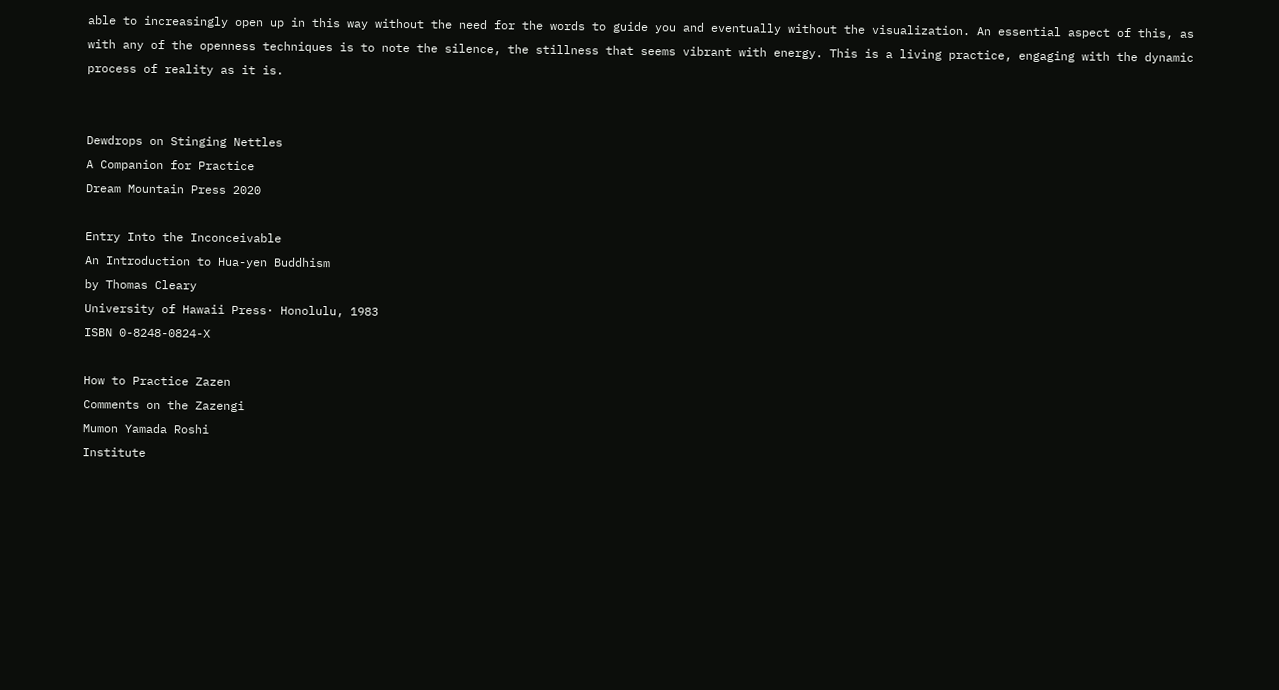able to increasingly open up in this way without the need for the words to guide you and eventually without the visualization. An essential aspect of this, as with any of the openness techniques is to note the silence, the stillness that seems vibrant with energy. This is a living practice, engaging with the dynamic process of reality as it is.


Dewdrops on Stinging Nettles
A Companion for Practice
Dream Mountain Press 2020

Entry Into the Inconceivable
An Introduction to Hua-yen Buddhism
by Thomas Cleary
University of Hawaii Press· Honolulu, 1983
ISBN 0-8248-0824-X

How to Practice Zazen
Comments on the Zazengi
Mumon Yamada Roshi
Institute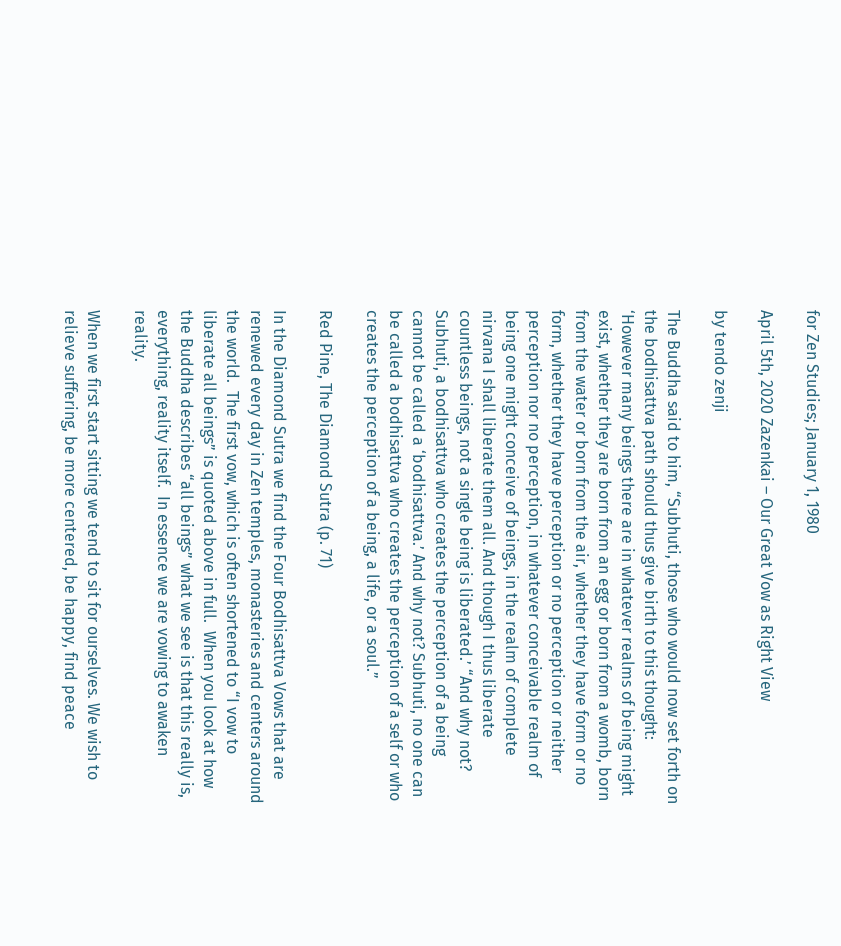for Zen Studies; January 1, 1980

April 5th, 2020 Zazenkai – Our Great Vow as Right View

by tendo zenji

The Buddha said to him, “Subhuti, those who would now set forth on the bodhisattva path should thus give birth to this thought: ‘However many beings there are in whatever realms of being might exist, whether they are born from an egg or born from a womb, born from the water or born from the air, whether they have form or no form, whether they have perception or no perception or neither perception nor no perception, in whatever conceivable realm of being one might conceive of beings, in the realm of complete nirvana I shall liberate them all. And though I thus liberate countless beings, not a single being is liberated.’ “And why not? Subhuti, a bodhisattva who creates the perception of a being cannot be called a ‘bodhisattva.’ And why not? Subhuti, no one can be called a bodhisattva who creates the perception of a self or who creates the perception of a being, a life, or a soul.”

Red Pine, The Diamond Sutra (p. 71)

In the Diamond Sutra we find the Four Bodhisattva Vows that are renewed every day in Zen temples, monasteries and centers around the world.  The first vow, which is often shortened to “I vow to liberate all beings” is quoted above in full.  When you look at how the Buddha describes “all beings” what we see is that this really is, everything, reality itself.  In essence we are vowing to awaken reality.

When we first start sitting we tend to sit for ourselves. We wish to relieve suffering, be more centered, be happy, find peace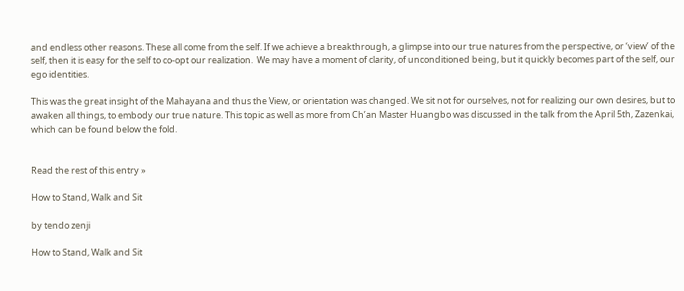and endless other reasons. These all come from the self. If we achieve a breakthrough, a glimpse into our true natures from the perspective, or ‘view’ of the self, then it is easy for the self to co-opt our realization.  We may have a moment of clarity, of unconditioned being, but it quickly becomes part of the self, our ego identities.

This was the great insight of the Mahayana and thus the View, or orientation was changed. We sit not for ourselves, not for realizing our own desires, but to awaken all things, to embody our true nature. This topic as well as more from Ch’an Master Huangbo was discussed in the talk from the April 5th, Zazenkai, which can be found below the fold.


Read the rest of this entry »

How to Stand, Walk and Sit

by tendo zenji

How to Stand, Walk and Sit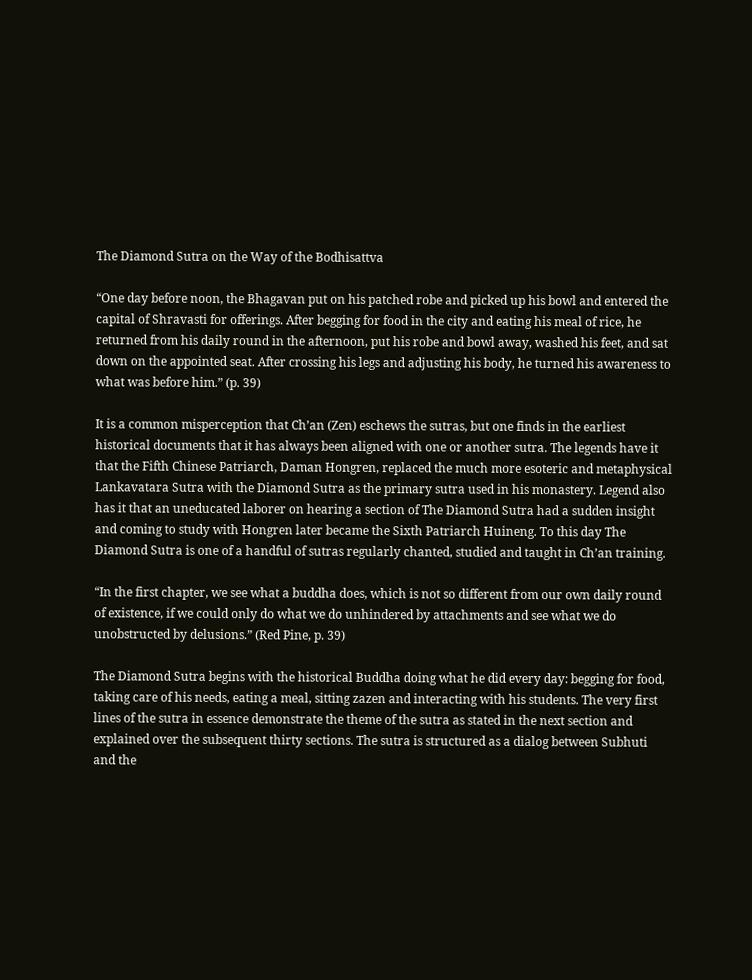The Diamond Sutra on the Way of the Bodhisattva

“One day before noon, the Bhagavan put on his patched robe and picked up his bowl and entered the capital of Shravasti for offerings. After begging for food in the city and eating his meal of rice, he returned from his daily round in the afternoon, put his robe and bowl away, washed his feet, and sat down on the appointed seat. After crossing his legs and adjusting his body, he turned his awareness to what was before him.” (p. 39)

It is a common misperception that Ch’an (Zen) eschews the sutras, but one finds in the earliest historical documents that it has always been aligned with one or another sutra. The legends have it that the Fifth Chinese Patriarch, Daman Hongren, replaced the much more esoteric and metaphysical Lankavatara Sutra with the Diamond Sutra as the primary sutra used in his monastery. Legend also has it that an uneducated laborer on hearing a section of The Diamond Sutra had a sudden insight and coming to study with Hongren later became the Sixth Patriarch Huineng. To this day The Diamond Sutra is one of a handful of sutras regularly chanted, studied and taught in Ch’an training.

“In the first chapter, we see what a buddha does, which is not so different from our own daily round of existence, if we could only do what we do unhindered by attachments and see what we do unobstructed by delusions.” (Red Pine, p. 39)

The Diamond Sutra begins with the historical Buddha doing what he did every day: begging for food, taking care of his needs, eating a meal, sitting zazen and interacting with his students. The very first lines of the sutra in essence demonstrate the theme of the sutra as stated in the next section and explained over the subsequent thirty sections. The sutra is structured as a dialog between Subhuti and the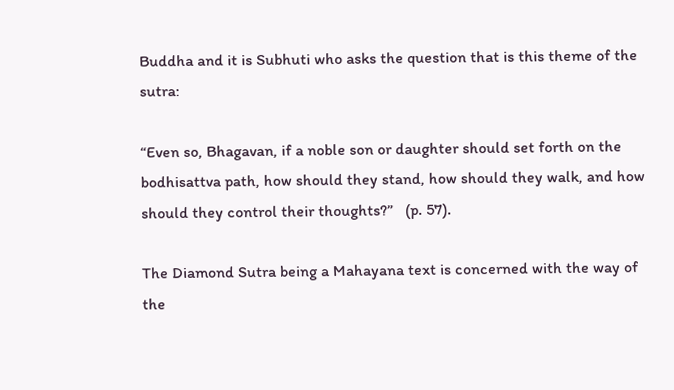Buddha and it is Subhuti who asks the question that is this theme of the sutra:

“Even so, Bhagavan, if a noble son or daughter should set forth on the bodhisattva path, how should they stand, how should they walk, and how should they control their thoughts?”   (p. 57).

The Diamond Sutra being a Mahayana text is concerned with the way of the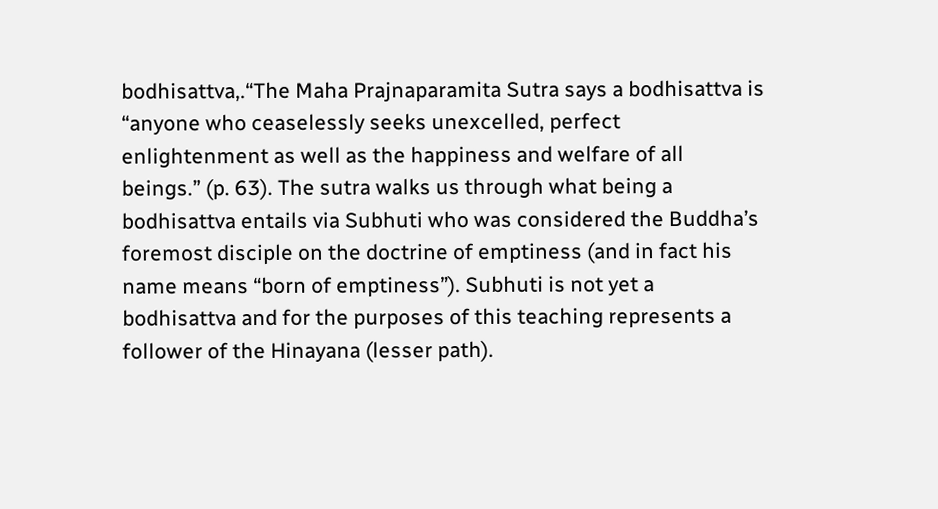bodhisattva,.“The Maha Prajnaparamita Sutra says a bodhisattva is “anyone who ceaselessly seeks unexcelled, perfect enlightenment as well as the happiness and welfare of all beings.” (p. 63). The sutra walks us through what being a bodhisattva entails via Subhuti who was considered the Buddha’s foremost disciple on the doctrine of emptiness (and in fact his name means “born of emptiness”). Subhuti is not yet a bodhisattva and for the purposes of this teaching represents a follower of the Hinayana (lesser path).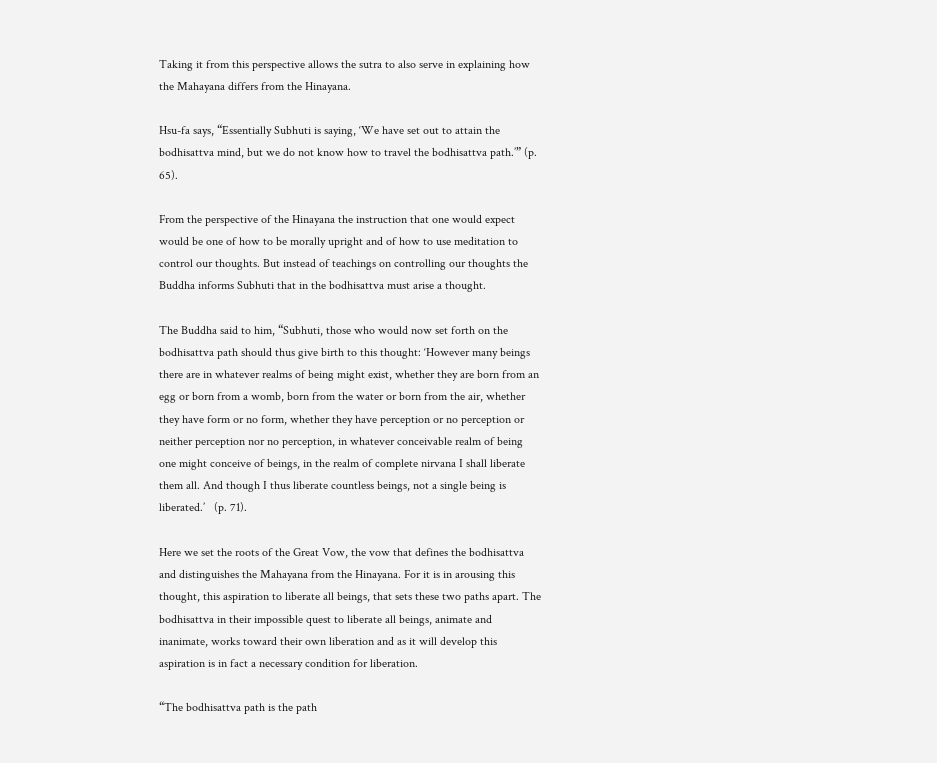Taking it from this perspective allows the sutra to also serve in explaining how the Mahayana differs from the Hinayana.

Hsu-fa says, “Essentially Subhuti is saying, ‘We have set out to attain the bodhisattva mind, but we do not know how to travel the bodhisattva path.’” (p. 65).

From the perspective of the Hinayana the instruction that one would expect would be one of how to be morally upright and of how to use meditation to control our thoughts. But instead of teachings on controlling our thoughts the Buddha informs Subhuti that in the bodhisattva must arise a thought.

The Buddha said to him, “Subhuti, those who would now set forth on the bodhisattva path should thus give birth to this thought: ‘However many beings there are in whatever realms of being might exist, whether they are born from an egg or born from a womb, born from the water or born from the air, whether they have form or no form, whether they have perception or no perception or neither perception nor no perception, in whatever conceivable realm of being one might conceive of beings, in the realm of complete nirvana I shall liberate them all. And though I thus liberate countless beings, not a single being is liberated.’   (p. 71).

Here we set the roots of the Great Vow, the vow that defines the bodhisattva and distinguishes the Mahayana from the Hinayana. For it is in arousing this thought, this aspiration to liberate all beings, that sets these two paths apart. The bodhisattva in their impossible quest to liberate all beings, animate and inanimate, works toward their own liberation and as it will develop this aspiration is in fact a necessary condition for liberation.

“The bodhisattva path is the path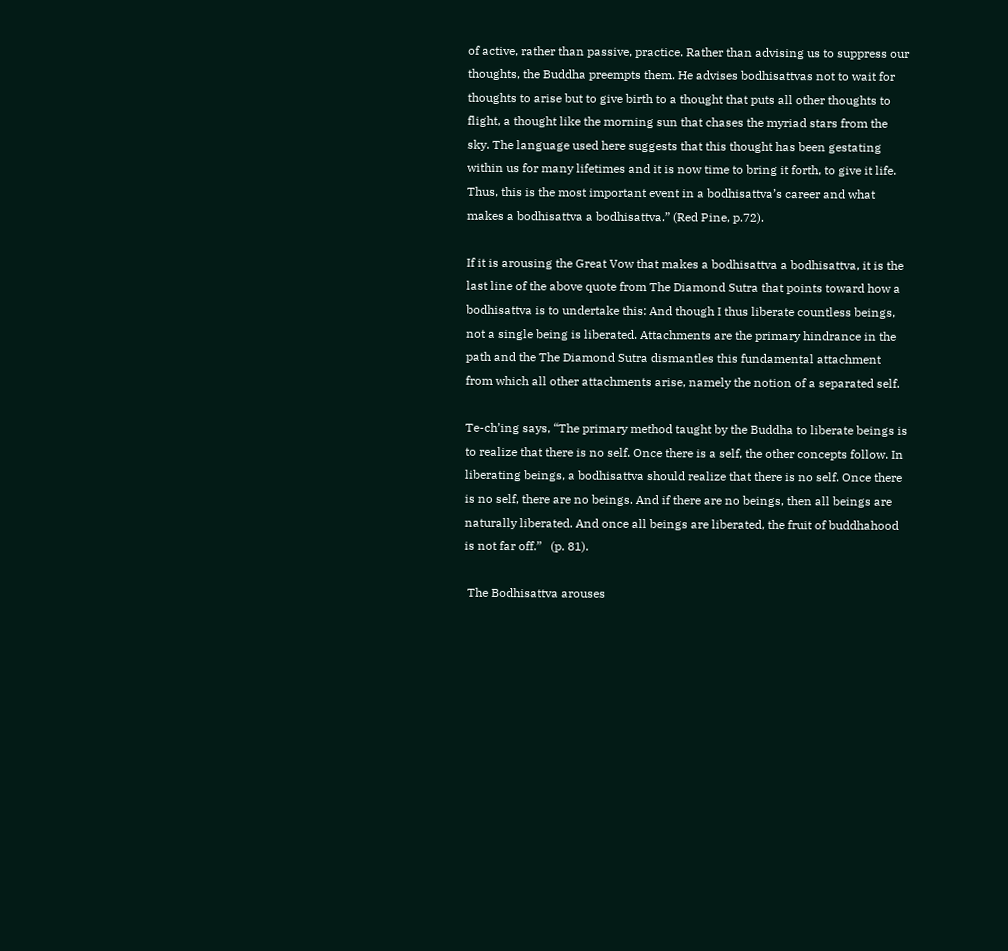of active, rather than passive, practice. Rather than advising us to suppress our thoughts, the Buddha preempts them. He advises bodhisattvas not to wait for thoughts to arise but to give birth to a thought that puts all other thoughts to flight, a thought like the morning sun that chases the myriad stars from the sky. The language used here suggests that this thought has been gestating within us for many lifetimes and it is now time to bring it forth, to give it life. Thus, this is the most important event in a bodhisattva’s career and what makes a bodhisattva a bodhisattva.” (Red Pine, p.72).

If it is arousing the Great Vow that makes a bodhisattva a bodhisattva, it is the last line of the above quote from The Diamond Sutra that points toward how a bodhisattva is to undertake this: And though I thus liberate countless beings, not a single being is liberated. Attachments are the primary hindrance in the path and the The Diamond Sutra dismantles this fundamental attachment from which all other attachments arise, namely the notion of a separated self.

Te-ch’ing says, “The primary method taught by the Buddha to liberate beings is to realize that there is no self. Once there is a self, the other concepts follow. In liberating beings, a bodhisattva should realize that there is no self. Once there is no self, there are no beings. And if there are no beings, then all beings are naturally liberated. And once all beings are liberated, the fruit of buddhahood is not far off.”   (p. 81).

 The Bodhisattva arouses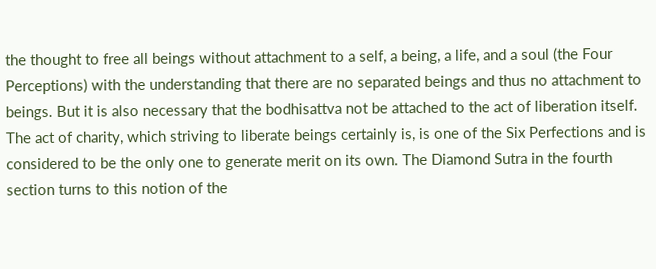the thought to free all beings without attachment to a self, a being, a life, and a soul (the Four Perceptions) with the understanding that there are no separated beings and thus no attachment to beings. But it is also necessary that the bodhisattva not be attached to the act of liberation itself. The act of charity, which striving to liberate beings certainly is, is one of the Six Perfections and is considered to be the only one to generate merit on its own. The Diamond Sutra in the fourth section turns to this notion of the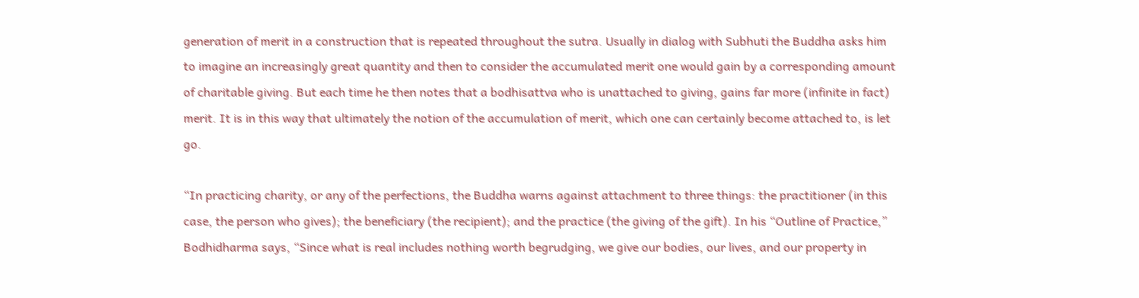generation of merit in a construction that is repeated throughout the sutra. Usually in dialog with Subhuti the Buddha asks him to imagine an increasingly great quantity and then to consider the accumulated merit one would gain by a corresponding amount of charitable giving. But each time he then notes that a bodhisattva who is unattached to giving, gains far more (infinite in fact) merit. It is in this way that ultimately the notion of the accumulation of merit, which one can certainly become attached to, is let go.

“In practicing charity, or any of the perfections, the Buddha warns against attachment to three things: the practitioner (in this case, the person who gives); the beneficiary (the recipient); and the practice (the giving of the gift). In his “Outline of Practice,” Bodhidharma says, “Since what is real includes nothing worth begrudging, we give our bodies, our lives, and our property in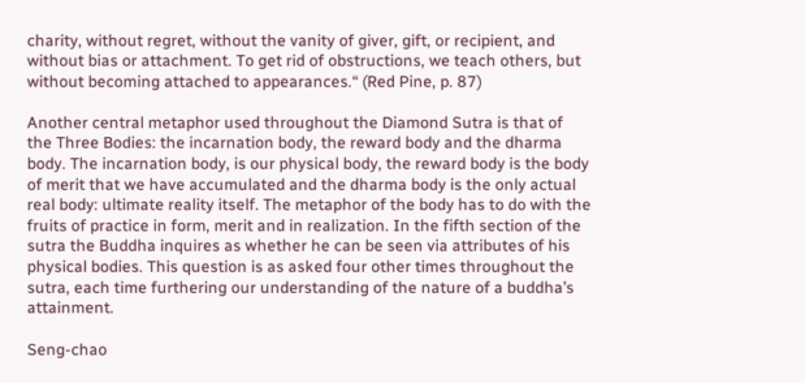charity, without regret, without the vanity of giver, gift, or recipient, and without bias or attachment. To get rid of obstructions, we teach others, but without becoming attached to appearances.“ (Red Pine, p. 87)

Another central metaphor used throughout the Diamond Sutra is that of the Three Bodies: the incarnation body, the reward body and the dharma body. The incarnation body, is our physical body, the reward body is the body of merit that we have accumulated and the dharma body is the only actual real body: ultimate reality itself. The metaphor of the body has to do with the fruits of practice in form, merit and in realization. In the fifth section of the sutra the Buddha inquires as whether he can be seen via attributes of his physical bodies. This question is as asked four other times throughout the sutra, each time furthering our understanding of the nature of a buddha’s attainment.

Seng-chao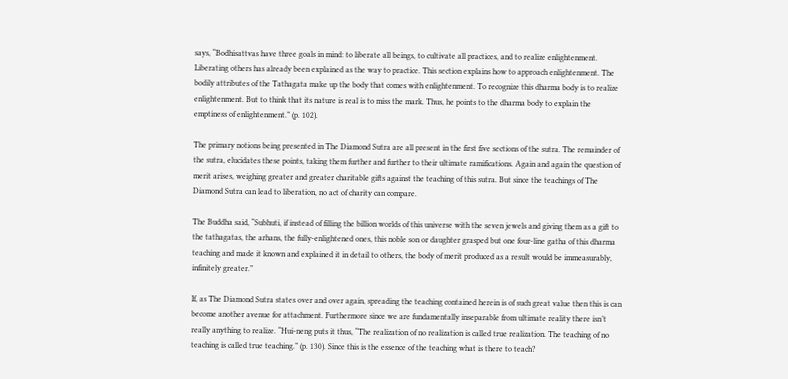says, “Bodhisattvas have three goals in mind: to liberate all beings, to cultivate all practices, and to realize enlightenment. Liberating others has already been explained as the way to practice. This section explains how to approach enlightenment. The bodily attributes of the Tathagata make up the body that comes with enlightenment. To recognize this dharma body is to realize enlightenment. But to think that its nature is real is to miss the mark. Thus, he points to the dharma body to explain the emptiness of enlightenment.” (p. 102).

The primary notions being presented in The Diamond Sutra are all present in the first five sections of the sutra. The remainder of the sutra, elucidates these points, taking them further and further to their ultimate ramifications. Again and again the question of merit arises, weighing greater and greater charitable gifts against the teaching of this sutra. But since the teachings of The Diamond Sutra can lead to liberation, no act of charity can compare.

The Buddha said, “Subhuti, if instead of filling the billion worlds of this universe with the seven jewels and giving them as a gift to the tathagatas, the arhans, the fully-enlightened ones, this noble son or daughter grasped but one four-line gatha of this dharma teaching and made it known and explained it in detail to others, the body of merit produced as a result would be immeasurably, infinitely greater.”

If, as The Diamond Sutra states over and over again, spreading the teaching contained herein is of such great value then this is can become another avenue for attachment. Furthermore since we are fundamentally inseparable from ultimate reality there isn’t really anything to realize. “Hui-neng puts it thus, “The realization of no realization is called true realization. The teaching of no teaching is called true teaching.” (p. 130). Since this is the essence of the teaching what is there to teach?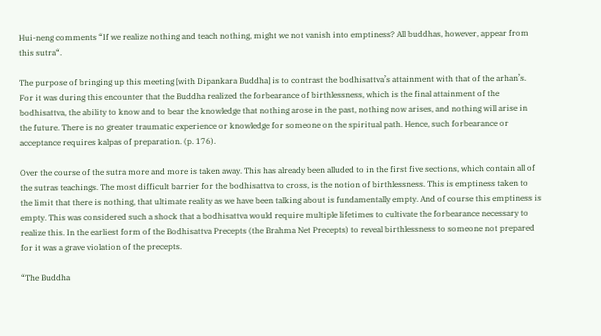Hui-neng comments “If we realize nothing and teach nothing, might we not vanish into emptiness? All buddhas, however, appear from this sutra“.

The purpose of bringing up this meeting [with Dipankara Buddha] is to contrast the bodhisattva’s attainment with that of the arhan’s. For it was during this encounter that the Buddha realized the forbearance of birthlessness, which is the final attainment of the bodhisattva, the ability to know and to bear the knowledge that nothing arose in the past, nothing now arises, and nothing will arise in the future. There is no greater traumatic experience or knowledge for someone on the spiritual path. Hence, such forbearance or acceptance requires kalpas of preparation. (p. 176).

Over the course of the sutra more and more is taken away. This has already been alluded to in the first five sections, which contain all of the sutras teachings. The most difficult barrier for the bodhisattva to cross, is the notion of birthlessness. This is emptiness taken to the limit that there is nothing, that ultimate reality as we have been talking about is fundamentally empty. And of course this emptiness is empty. This was considered such a shock that a bodhisattva would require multiple lifetimes to cultivate the forbearance necessary to realize this. In the earliest form of the Bodhisattva Precepts (the Brahma Net Precepts) to reveal birthlessness to someone not prepared for it was a grave violation of the precepts.

“The Buddha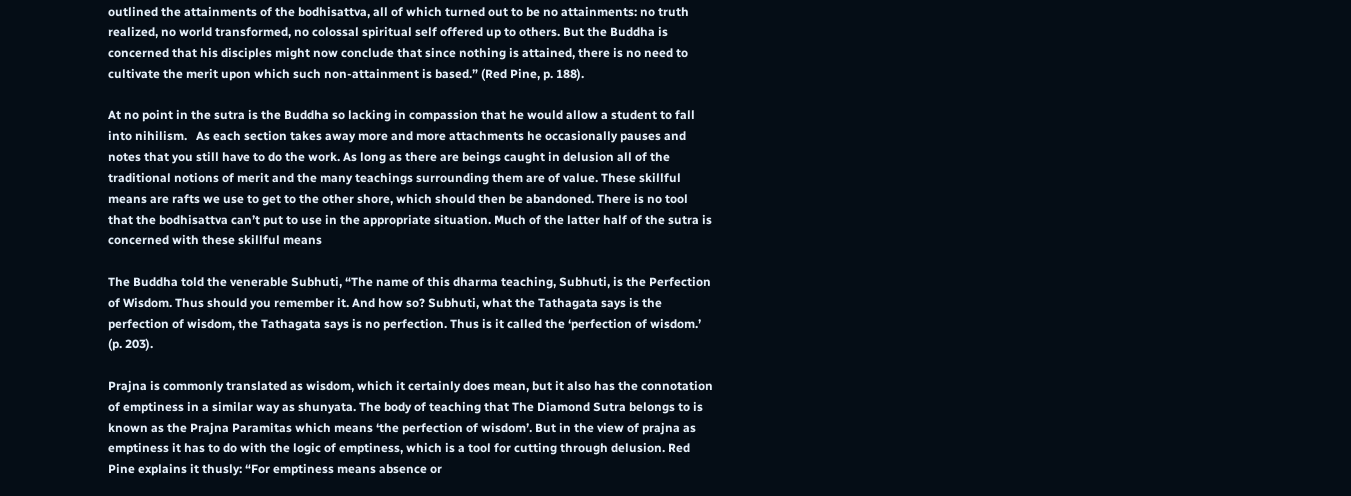outlined the attainments of the bodhisattva, all of which turned out to be no attainments: no truth realized, no world transformed, no colossal spiritual self offered up to others. But the Buddha is concerned that his disciples might now conclude that since nothing is attained, there is no need to cultivate the merit upon which such non-attainment is based.” (Red Pine, p. 188).

At no point in the sutra is the Buddha so lacking in compassion that he would allow a student to fall into nihilism.   As each section takes away more and more attachments he occasionally pauses and notes that you still have to do the work. As long as there are beings caught in delusion all of the traditional notions of merit and the many teachings surrounding them are of value. These skillful means are rafts we use to get to the other shore, which should then be abandoned. There is no tool that the bodhisattva can’t put to use in the appropriate situation. Much of the latter half of the sutra is concerned with these skillful means

The Buddha told the venerable Subhuti, “The name of this dharma teaching, Subhuti, is the Perfection of Wisdom. Thus should you remember it. And how so? Subhuti, what the Tathagata says is the perfection of wisdom, the Tathagata says is no perfection. Thus is it called the ‘perfection of wisdom.’ (p. 203).

Prajna is commonly translated as wisdom, which it certainly does mean, but it also has the connotation of emptiness in a similar way as shunyata. The body of teaching that The Diamond Sutra belongs to is known as the Prajna Paramitas which means ‘the perfection of wisdom’. But in the view of prajna as emptiness it has to do with the logic of emptiness, which is a tool for cutting through delusion. Red Pine explains it thusly: “For emptiness means absence or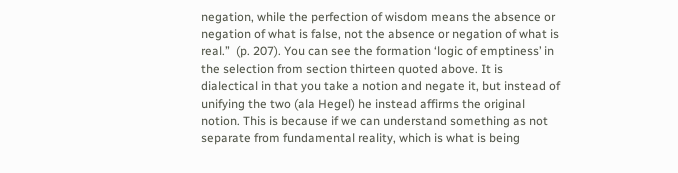negation, while the perfection of wisdom means the absence or negation of what is false, not the absence or negation of what is real.”  (p. 207). You can see the formation ‘logic of emptiness’ in the selection from section thirteen quoted above. It is dialectical in that you take a notion and negate it, but instead of unifying the two (ala Hegel) he instead affirms the original notion. This is because if we can understand something as not separate from fundamental reality, which is what is being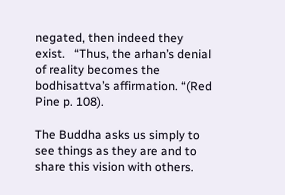negated, then indeed they exist.   “Thus, the arhan’s denial of reality becomes the bodhisattva’s affirmation. “(Red Pine p. 108).

The Buddha asks us simply to see things as they are and to share this vision with others.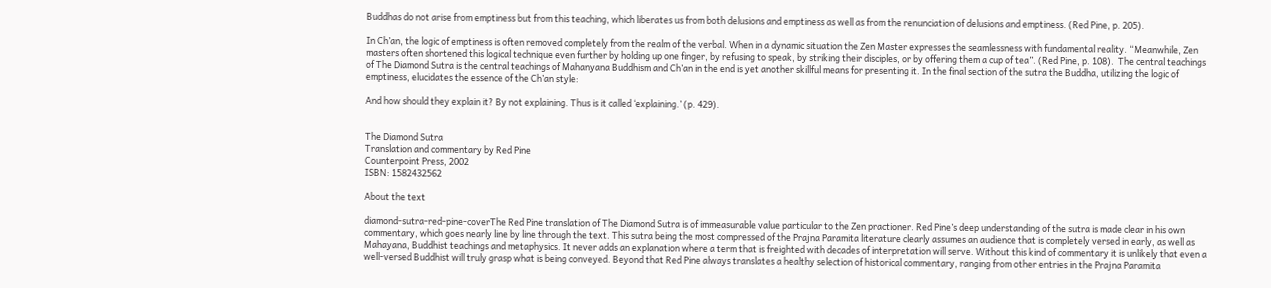Buddhas do not arise from emptiness but from this teaching, which liberates us from both delusions and emptiness as well as from the renunciation of delusions and emptiness. (Red Pine, p. 205).

In Ch’an, the logic of emptiness is often removed completely from the realm of the verbal. When in a dynamic situation the Zen Master expresses the seamlessness with fundamental reality. “Meanwhile, Zen masters often shortened this logical technique even further by holding up one finger, by refusing to speak, by striking their disciples, or by offering them a cup of tea”. (Red Pine, p. 108).  The central teachings of The Diamond Sutra is the central teachings of Mahanyana Buddhism and Ch’an in the end is yet another skillful means for presenting it. In the final section of the sutra the Buddha, utilizing the logic of emptiness, elucidates the essence of the Ch’an style:

And how should they explain it? By not explaining. Thus is it called ‘explaining.’ (p. 429).


The Diamond Sutra
Translation and commentary by Red Pine
Counterpoint Press, 2002
ISBN: 1582432562

About the text

diamond-sutra-red-pine-coverThe Red Pine translation of The Diamond Sutra is of immeasurable value particular to the Zen practioner. Red Pine’s deep understanding of the sutra is made clear in his own commentary, which goes nearly line by line through the text. This sutra being the most compressed of the Prajna Paramita literature clearly assumes an audience that is completely versed in early, as well as Mahayana, Buddhist teachings and metaphysics. It never adds an explanation where a term that is freighted with decades of interpretation will serve. Without this kind of commentary it is unlikely that even a well-versed Buddhist will truly grasp what is being conveyed. Beyond that Red Pine always translates a healthy selection of historical commentary, ranging from other entries in the Prajna Paramita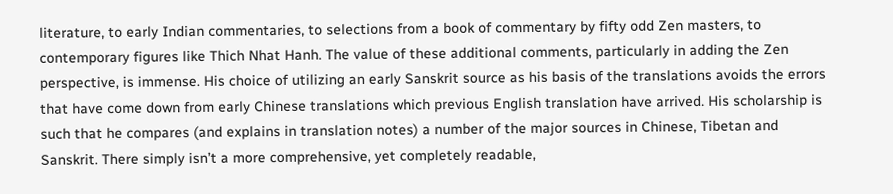literature, to early Indian commentaries, to selections from a book of commentary by fifty odd Zen masters, to contemporary figures like Thich Nhat Hanh. The value of these additional comments, particularly in adding the Zen perspective, is immense. His choice of utilizing an early Sanskrit source as his basis of the translations avoids the errors that have come down from early Chinese translations which previous English translation have arrived. His scholarship is such that he compares (and explains in translation notes) a number of the major sources in Chinese, Tibetan and Sanskrit. There simply isn’t a more comprehensive, yet completely readable,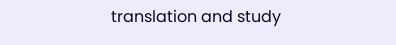translation and study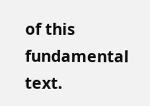of this fundamental text.